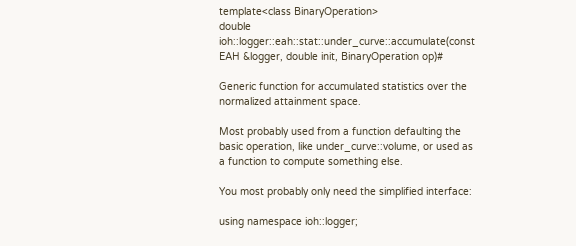template<class BinaryOperation>
double ioh::logger::eah::stat::under_curve::accumulate(const EAH &logger, double init, BinaryOperation op)#

Generic function for accumulated statistics over the normalized attainment space.

Most probably used from a function defaulting the basic operation, like under_curve::volume, or used as a function to compute something else.

You most probably only need the simplified interface:

using namespace ioh::logger;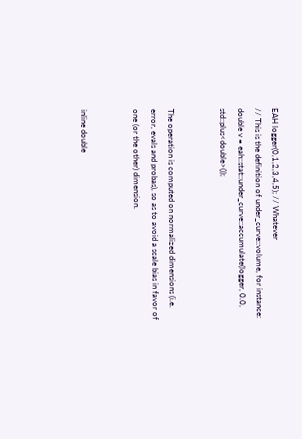EAH logger(0,1,2,3,4,5); // Whatever
// This is the definition of under_curve::volume, for instance:
double v = eah::stat::under_curve::accumulate(logger, 0.0, std::plus<double>());


The operation is computed on normalized dimensions (i.e. error, evals and probas), so as to avoid a scale bias in favor of one (or the other) dimension.


inline double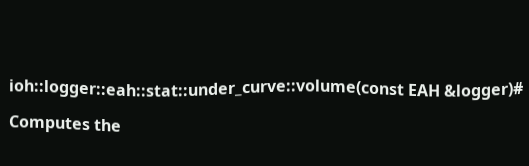ioh::logger::eah::stat::under_curve::volume(const EAH &logger)#

Computes the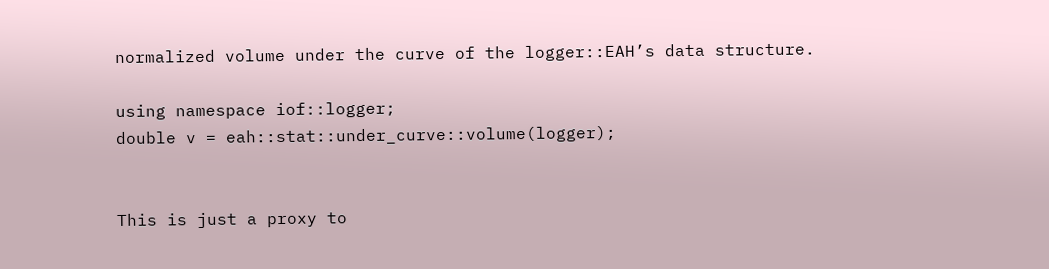normalized volume under the curve of the logger::EAH’s data structure.

using namespace iof::logger;
double v = eah::stat::under_curve::volume(logger);


This is just a proxy to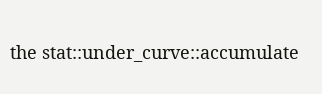the stat::under_curve::accumulate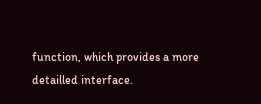function, which provides a more detailled interface.